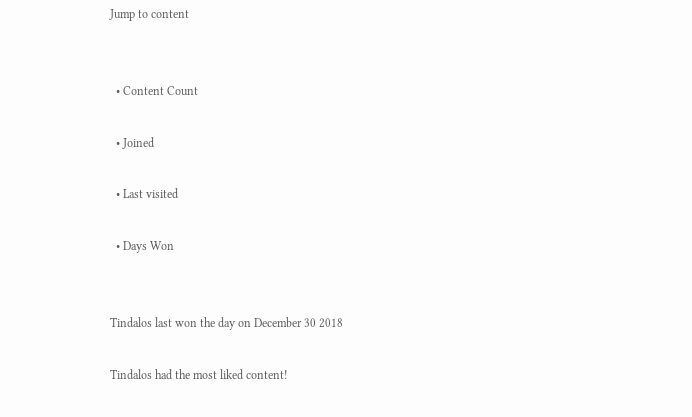Jump to content


  • Content Count

  • Joined

  • Last visited

  • Days Won


Tindalos last won the day on December 30 2018

Tindalos had the most liked content!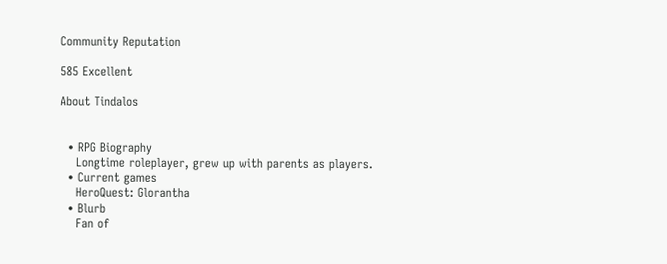Community Reputation

585 Excellent

About Tindalos


  • RPG Biography
    Longtime roleplayer, grew up with parents as players.
  • Current games
    HeroQuest: Glorantha
  • Blurb
    Fan of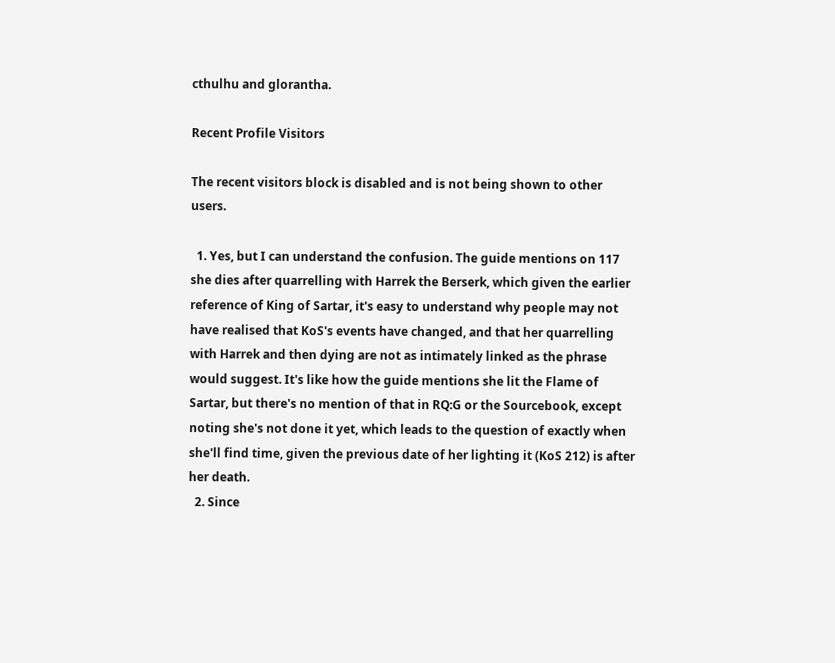cthulhu and glorantha.

Recent Profile Visitors

The recent visitors block is disabled and is not being shown to other users.

  1. Yes, but I can understand the confusion. The guide mentions on 117 she dies after quarrelling with Harrek the Berserk, which given the earlier reference of King of Sartar, it's easy to understand why people may not have realised that KoS's events have changed, and that her quarrelling with Harrek and then dying are not as intimately linked as the phrase would suggest. It's like how the guide mentions she lit the Flame of Sartar, but there's no mention of that in RQ:G or the Sourcebook, except noting she's not done it yet, which leads to the question of exactly when she'll find time, given the previous date of her lighting it (KoS 212) is after her death.
  2. Since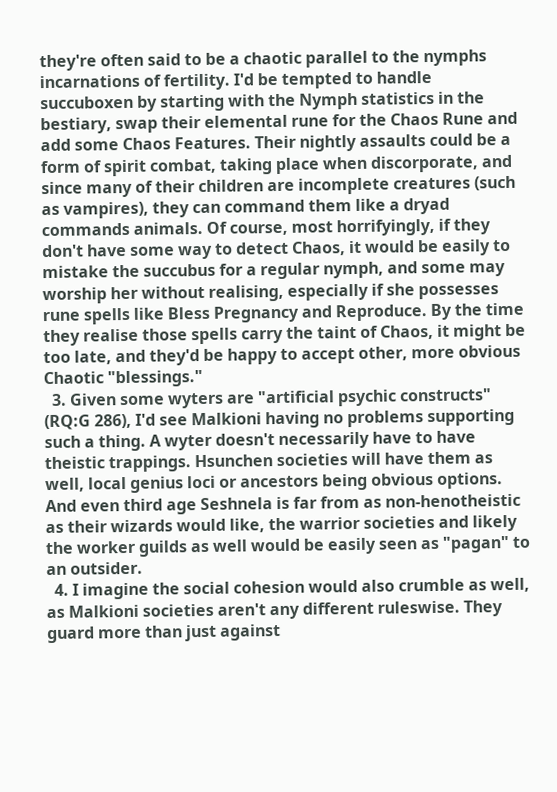they're often said to be a chaotic parallel to the nymphs incarnations of fertility. I'd be tempted to handle succuboxen by starting with the Nymph statistics in the bestiary, swap their elemental rune for the Chaos Rune and add some Chaos Features. Their nightly assaults could be a form of spirit combat, taking place when discorporate, and since many of their children are incomplete creatures (such as vampires), they can command them like a dryad commands animals. Of course, most horrifyingly, if they don't have some way to detect Chaos, it would be easily to mistake the succubus for a regular nymph, and some may worship her without realising, especially if she possesses rune spells like Bless Pregnancy and Reproduce. By the time they realise those spells carry the taint of Chaos, it might be too late, and they'd be happy to accept other, more obvious Chaotic "blessings."
  3. Given some wyters are "artificial psychic constructs" (RQ:G 286), I'd see Malkioni having no problems supporting such a thing. A wyter doesn't necessarily have to have theistic trappings. Hsunchen societies will have them as well, local genius loci or ancestors being obvious options. And even third age Seshnela is far from as non-henotheistic as their wizards would like, the warrior societies and likely the worker guilds as well would be easily seen as "pagan" to an outsider.
  4. I imagine the social cohesion would also crumble as well, as Malkioni societies aren't any different ruleswise. They guard more than just against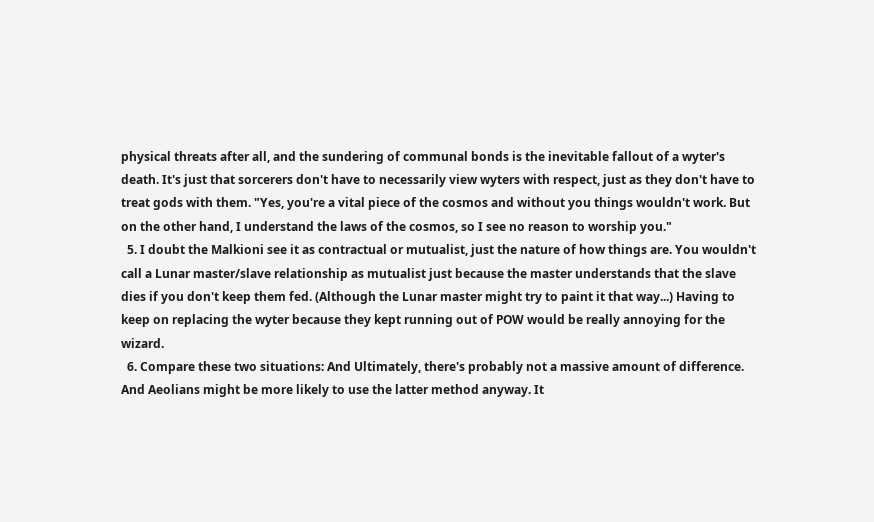physical threats after all, and the sundering of communal bonds is the inevitable fallout of a wyter's death. It's just that sorcerers don't have to necessarily view wyters with respect, just as they don't have to treat gods with them. "Yes, you're a vital piece of the cosmos and without you things wouldn't work. But on the other hand, I understand the laws of the cosmos, so I see no reason to worship you."
  5. I doubt the Malkioni see it as contractual or mutualist, just the nature of how things are. You wouldn't call a Lunar master/slave relationship as mutualist just because the master understands that the slave dies if you don't keep them fed. (Although the Lunar master might try to paint it that way...) Having to keep on replacing the wyter because they kept running out of POW would be really annoying for the wizard.
  6. Compare these two situations: And Ultimately, there's probably not a massive amount of difference. And Aeolians might be more likely to use the latter method anyway. It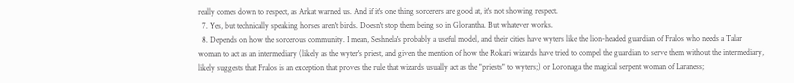really comes down to respect, as Arkat warned us. And if it's one thing sorcerers are good at, it's not showing respect.
  7. Yes, but technically speaking horses aren't birds. Doesn't stop them being so in Glorantha. But whatever works.
  8. Depends on how the sorcerous community. I mean, Seshnela's probably a useful model, and their cities have wyters like the lion-headed guardian of Fralos who needs a Talar woman to act as an intermediary (likely as the wyter's priest, and given the mention of how the Rokari wizards have tried to compel the guardian to serve them without the intermediary, likely suggests that Fralos is an exception that proves the rule that wizards usually act as the "priests" to wyters;) or Loronaga the magical serpent woman of Laraness;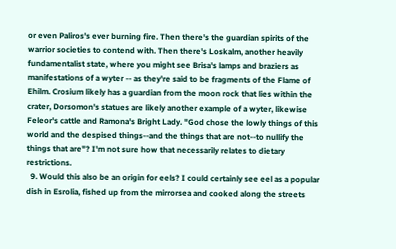or even Paliros's ever burning fire. Then there's the guardian spirits of the warrior societies to contend with. Then there's Loskalm, another heavily fundamentalist state, where you might see Brisa's lamps and braziers as manifestations of a wyter -- as they're said to be fragments of the Flame of Ehilm. Crosium likely has a guardian from the moon rock that lies within the crater, Dorsomon's statues are likely another example of a wyter, likewise Feleor's cattle and Ramona's Bright Lady. "God chose the lowly things of this world and the despised things--and the things that are not--to nullify the things that are"? I'm not sure how that necessarily relates to dietary restrictions.
  9. Would this also be an origin for eels? I could certainly see eel as a popular dish in Esrolia, fished up from the mirrorsea and cooked along the streets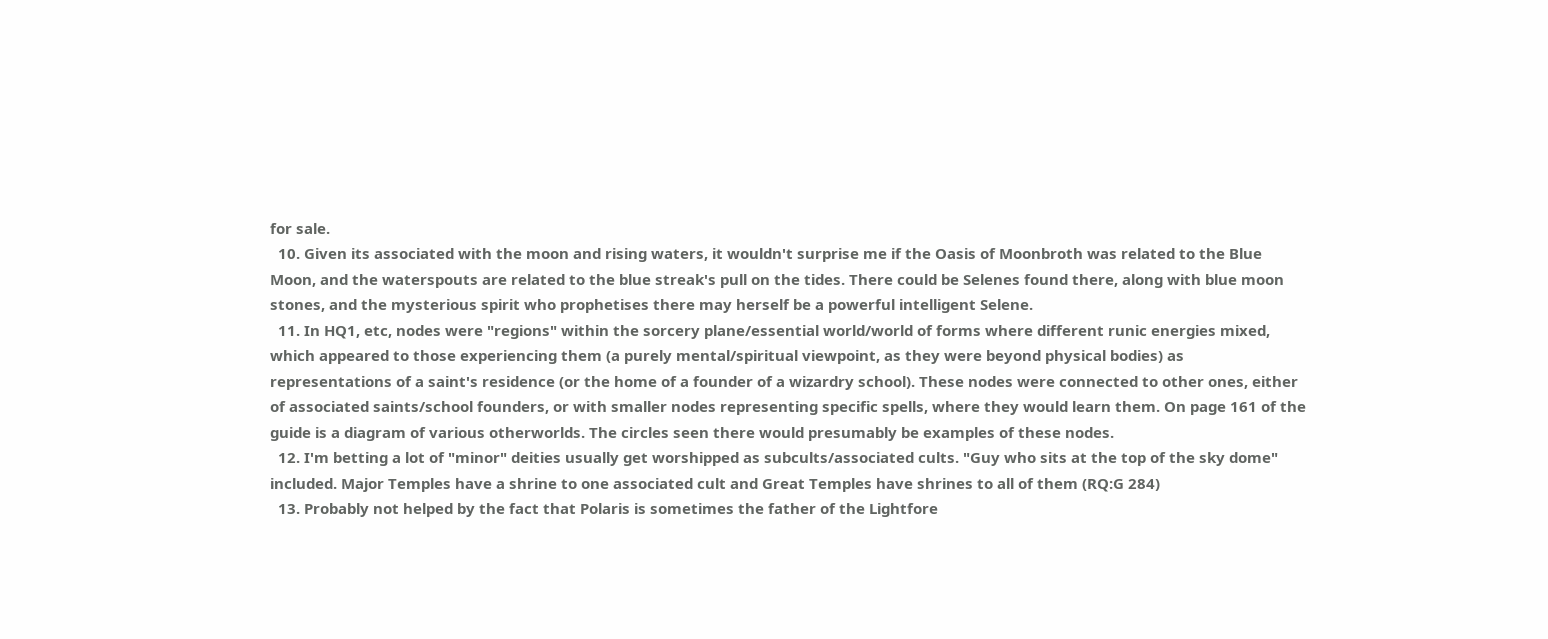for sale.
  10. Given its associated with the moon and rising waters, it wouldn't surprise me if the Oasis of Moonbroth was related to the Blue Moon, and the waterspouts are related to the blue streak's pull on the tides. There could be Selenes found there, along with blue moon stones, and the mysterious spirit who prophetises there may herself be a powerful intelligent Selene.
  11. In HQ1, etc, nodes were "regions" within the sorcery plane/essential world/world of forms where different runic energies mixed, which appeared to those experiencing them (a purely mental/spiritual viewpoint, as they were beyond physical bodies) as representations of a saint's residence (or the home of a founder of a wizardry school). These nodes were connected to other ones, either of associated saints/school founders, or with smaller nodes representing specific spells, where they would learn them. On page 161 of the guide is a diagram of various otherworlds. The circles seen there would presumably be examples of these nodes.
  12. I'm betting a lot of "minor" deities usually get worshipped as subcults/associated cults. "Guy who sits at the top of the sky dome" included. Major Temples have a shrine to one associated cult and Great Temples have shrines to all of them (RQ:G 284)
  13. Probably not helped by the fact that Polaris is sometimes the father of the Lightfore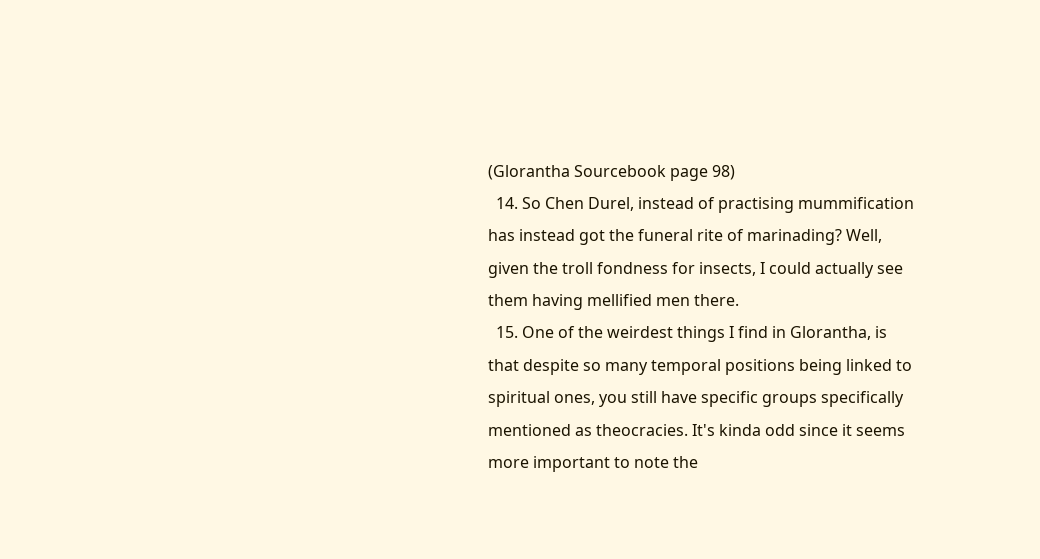(Glorantha Sourcebook page 98)
  14. So Chen Durel, instead of practising mummification has instead got the funeral rite of marinading? Well, given the troll fondness for insects, I could actually see them having mellified men there.
  15. One of the weirdest things I find in Glorantha, is that despite so many temporal positions being linked to spiritual ones, you still have specific groups specifically mentioned as theocracies. It's kinda odd since it seems more important to note the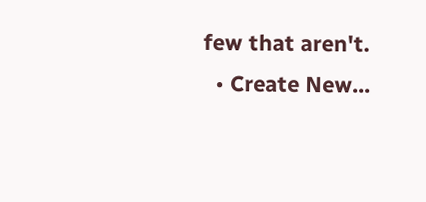few that aren't.
  • Create New...